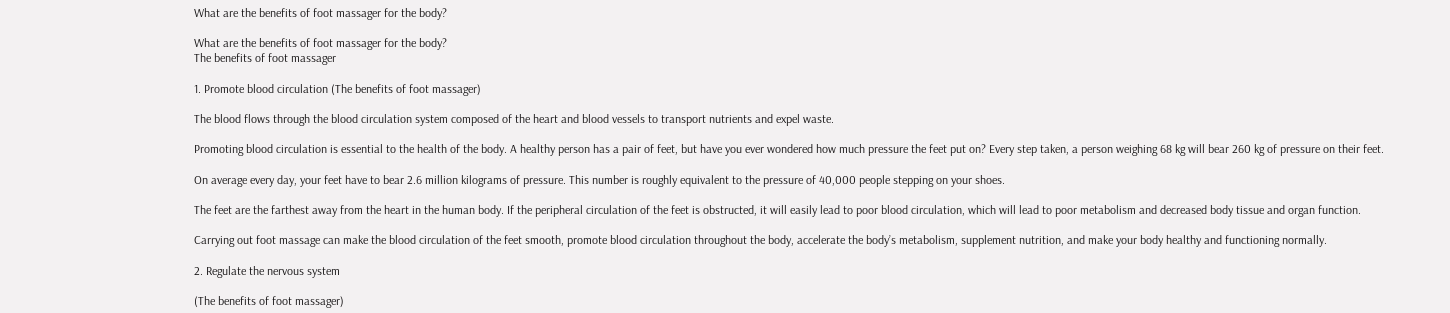What are the benefits of foot massager for the body?

What are the benefits of foot massager for the body?
The benefits of foot massager

1. Promote blood circulation (The benefits of foot massager)

The blood flows through the blood circulation system composed of the heart and blood vessels to transport nutrients and expel waste.

Promoting blood circulation is essential to the health of the body. A healthy person has a pair of feet, but have you ever wondered how much pressure the feet put on? Every step taken, a person weighing 68 kg will bear 260 kg of pressure on their feet.

On average every day, your feet have to bear 2.6 million kilograms of pressure. This number is roughly equivalent to the pressure of 40,000 people stepping on your shoes.

The feet are the farthest away from the heart in the human body. If the peripheral circulation of the feet is obstructed, it will easily lead to poor blood circulation, which will lead to poor metabolism and decreased body tissue and organ function.

Carrying out foot massage can make the blood circulation of the feet smooth, promote blood circulation throughout the body, accelerate the body’s metabolism, supplement nutrition, and make your body healthy and functioning normally.

2. Regulate the nervous system

(The benefits of foot massager)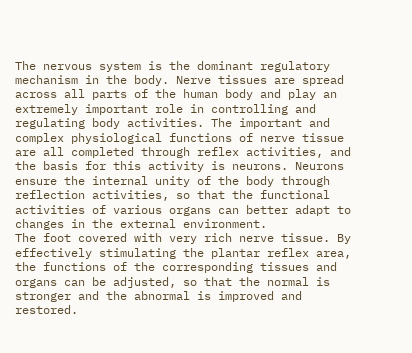The nervous system is the dominant regulatory mechanism in the body. Nerve tissues are spread across all parts of the human body and play an extremely important role in controlling and regulating body activities. The important and complex physiological functions of nerve tissue are all completed through reflex activities, and the basis for this activity is neurons. Neurons ensure the internal unity of the body through reflection activities, so that the functional activities of various organs can better adapt to changes in the external environment.
The foot covered with very rich nerve tissue. By effectively stimulating the plantar reflex area, the functions of the corresponding tissues and organs can be adjusted, so that the normal is stronger and the abnormal is improved and restored.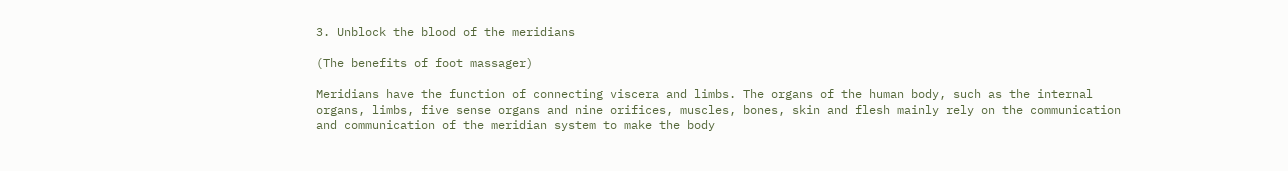3. Unblock the blood of the meridians

(The benefits of foot massager)

Meridians have the function of connecting viscera and limbs. The organs of the human body, such as the internal organs, limbs, five sense organs and nine orifices, muscles, bones, skin and flesh mainly rely on the communication and communication of the meridian system to make the body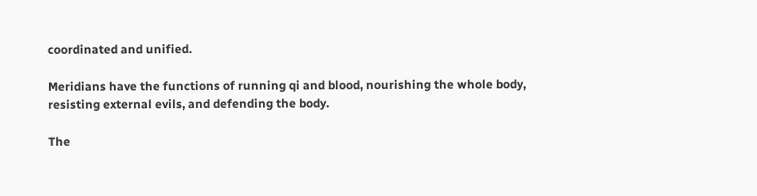coordinated and unified.

Meridians have the functions of running qi and blood, nourishing the whole body, resisting external evils, and defending the body.

The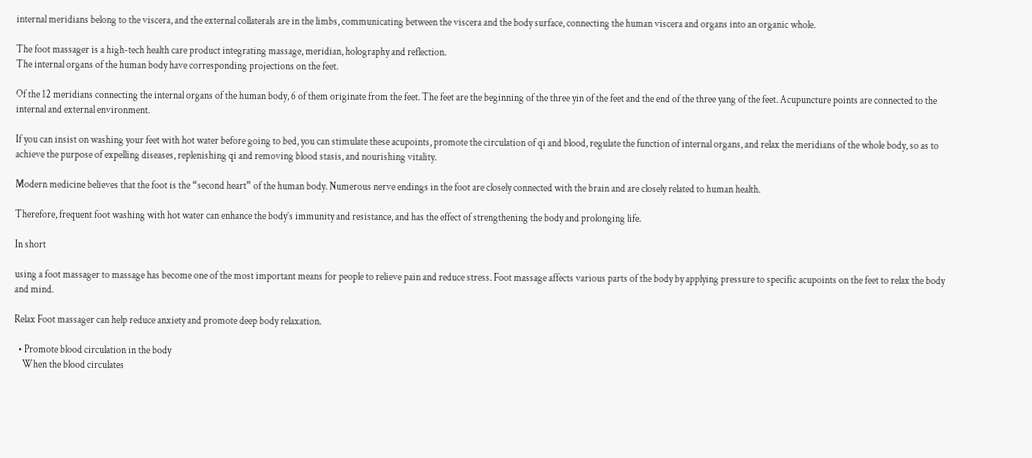internal meridians belong to the viscera, and the external collaterals are in the limbs, communicating between the viscera and the body surface, connecting the human viscera and organs into an organic whole.

The foot massager is a high-tech health care product integrating massage, meridian, holography and reflection.
The internal organs of the human body have corresponding projections on the feet.

Of the 12 meridians connecting the internal organs of the human body, 6 of them originate from the feet. The feet are the beginning of the three yin of the feet and the end of the three yang of the feet. Acupuncture points are connected to the internal and external environment.

If you can insist on washing your feet with hot water before going to bed, you can stimulate these acupoints, promote the circulation of qi and blood, regulate the function of internal organs, and relax the meridians of the whole body, so as to achieve the purpose of expelling diseases, replenishing qi and removing blood stasis, and nourishing vitality.

Modern medicine believes that the foot is the “second heart” of the human body. Numerous nerve endings in the foot are closely connected with the brain and are closely related to human health.

Therefore, frequent foot washing with hot water can enhance the body’s immunity and resistance, and has the effect of strengthening the body and prolonging life.

In short

using a foot massager to massage has become one of the most important means for people to relieve pain and reduce stress. Foot massage affects various parts of the body by applying pressure to specific acupoints on the feet to relax the body and mind.

Relax Foot massager can help reduce anxiety and promote deep body relaxation.

  • Promote blood circulation in the body
    When the blood circulates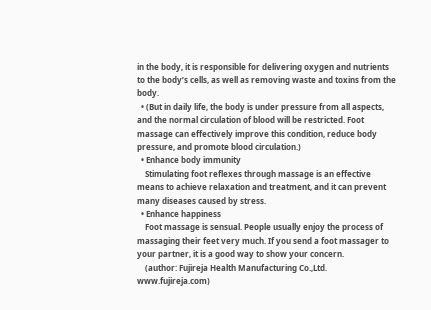in the body, it is responsible for delivering oxygen and nutrients to the body’s cells, as well as removing waste and toxins from the body.
  • (But in daily life, the body is under pressure from all aspects, and the normal circulation of blood will be restricted. Foot massage can effectively improve this condition, reduce body pressure, and promote blood circulation.)
  • Enhance body immunity
    Stimulating foot reflexes through massage is an effective means to achieve relaxation and treatment, and it can prevent many diseases caused by stress.
  • Enhance happiness
    Foot massage is sensual. People usually enjoy the process of massaging their feet very much. If you send a foot massager to your partner, it is a good way to show your concern.
    (author: Fujireja Health Manufacturing Co.,Ltd. www.fujireja.com)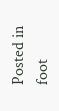Posted in foot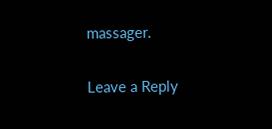massager.

Leave a Reply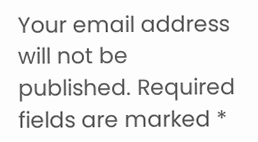Your email address will not be published. Required fields are marked *